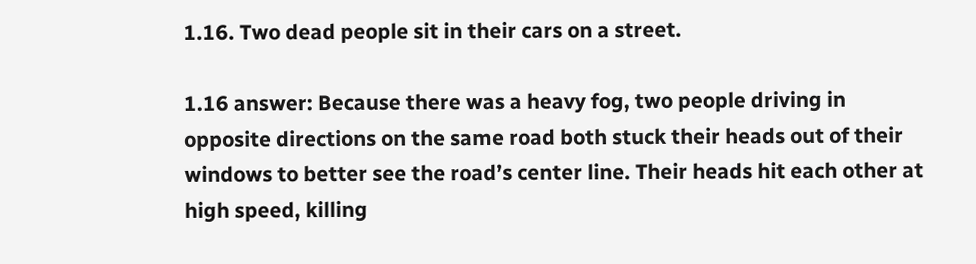1.16. Two dead people sit in their cars on a street.

1.16 answer: Because there was a heavy fog, two people driving in
opposite directions on the same road both stuck their heads out of their
windows to better see the road’s center line. Their heads hit each other at
high speed, killing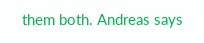them both. Andreas says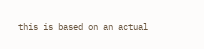this is based on an actual